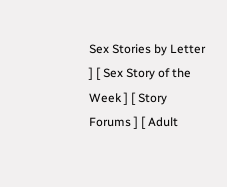Sex Stories by Letter ] [ Sex Story of the Week ] [ Story Forums ] [ Adult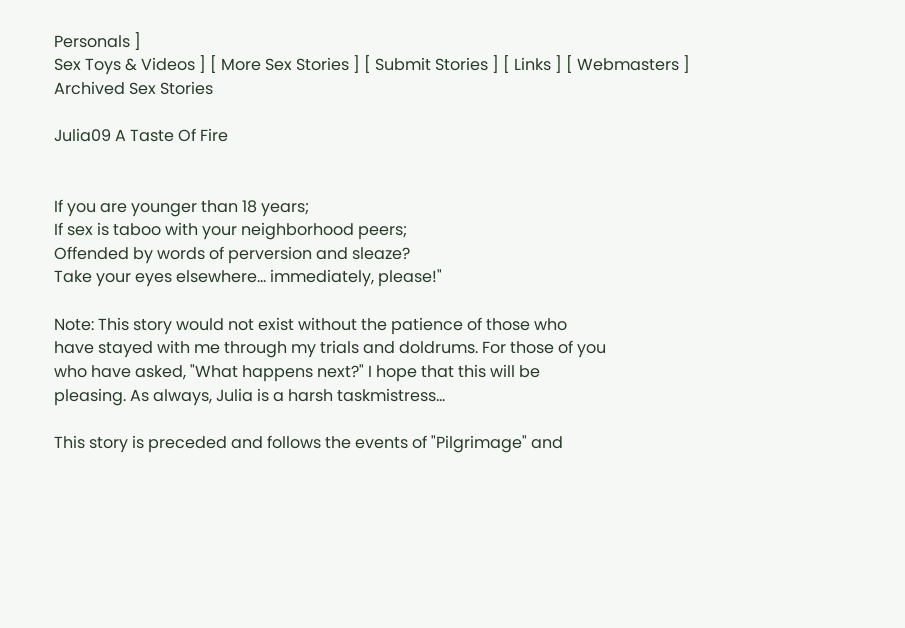Personals ]
Sex Toys & Videos ] [ More Sex Stories ] [ Submit Stories ] [ Links ] [ Webmasters ]
Archived Sex Stories

Julia09 A Taste Of Fire


If you are younger than 18 years;
If sex is taboo with your neighborhood peers;
Offended by words of perversion and sleaze?
Take your eyes elsewhere... immediately, please!"

Note: This story would not exist without the patience of those who
have stayed with me through my trials and doldrums. For those of you
who have asked, "What happens next?" I hope that this will be
pleasing. As always, Julia is a harsh taskmistress...

This story is preceded and follows the events of "Pilgrimage" and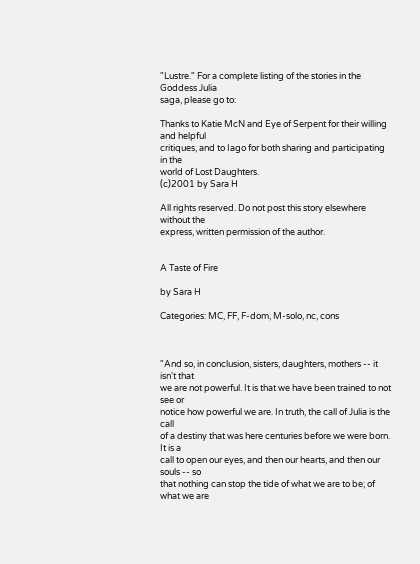"Lustre." For a complete listing of the stories in the Goddess Julia
saga, please go to:

Thanks to Katie McN and Eye of Serpent for their willing and helpful
critiques, and to Iago for both sharing and participating in the
world of Lost Daughters.
(c)2001 by Sara H

All rights reserved. Do not post this story elsewhere without the
express, written permission of the author.


A Taste of Fire

by Sara H

Categories: MC, FF, F-dom, M-solo, nc, cons



"And so, in conclusion, sisters, daughters, mothers -- it isn't that
we are not powerful. It is that we have been trained to not see or
notice how powerful we are. In truth, the call of Julia is the call
of a destiny that was here centuries before we were born. It is a
call to open our eyes, and then our hearts, and then our souls -- so
that nothing can stop the tide of what we are to be; of what we are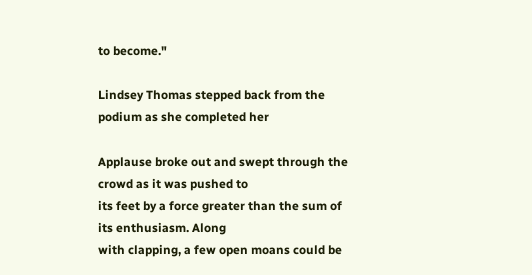to become."

Lindsey Thomas stepped back from the podium as she completed her

Applause broke out and swept through the crowd as it was pushed to
its feet by a force greater than the sum of its enthusiasm. Along
with clapping, a few open moans could be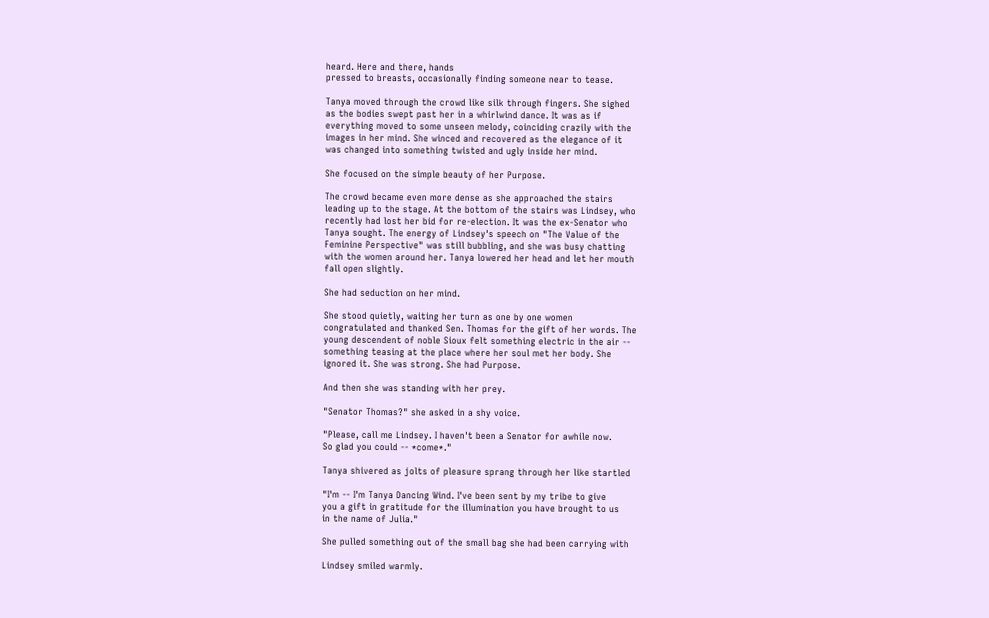heard. Here and there, hands
pressed to breasts, occasionally finding someone near to tease.

Tanya moved through the crowd like silk through fingers. She sighed
as the bodies swept past her in a whirlwind dance. It was as if
everything moved to some unseen melody, coinciding crazily with the
images in her mind. She winced and recovered as the elegance of it
was changed into something twisted and ugly inside her mind.

She focused on the simple beauty of her Purpose.

The crowd became even more dense as she approached the stairs
leading up to the stage. At the bottom of the stairs was Lindsey, who
recently had lost her bid for re-election. It was the ex-Senator who
Tanya sought. The energy of Lindsey's speech on "The Value of the
Feminine Perspective" was still bubbling, and she was busy chatting
with the women around her. Tanya lowered her head and let her mouth
fall open slightly.

She had seduction on her mind.

She stood quietly, waiting her turn as one by one women
congratulated and thanked Sen. Thomas for the gift of her words. The
young descendent of noble Sioux felt something electric in the air --
something teasing at the place where her soul met her body. She
ignored it. She was strong. She had Purpose.

And then she was standing with her prey.

"Senator Thomas?" she asked in a shy voice.

"Please, call me Lindsey. I haven't been a Senator for awhile now.
So glad you could -- *come*."

Tanya shivered as jolts of pleasure sprang through her like startled

"I'm -- I'm Tanya Dancing Wind. I've been sent by my tribe to give
you a gift in gratitude for the illumination you have brought to us
in the name of Julia."

She pulled something out of the small bag she had been carrying with

Lindsey smiled warmly.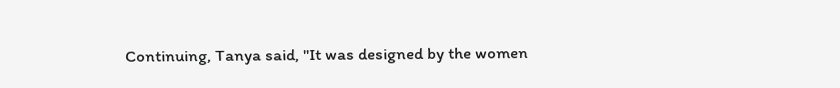Continuing, Tanya said, "It was designed by the women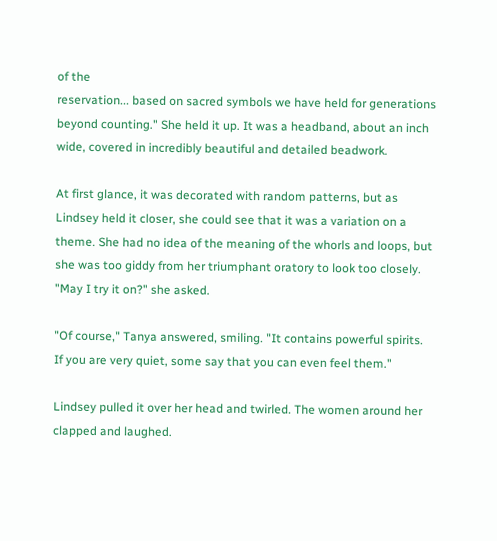of the
reservation... based on sacred symbols we have held for generations
beyond counting." She held it up. It was a headband, about an inch
wide, covered in incredibly beautiful and detailed beadwork.

At first glance, it was decorated with random patterns, but as
Lindsey held it closer, she could see that it was a variation on a
theme. She had no idea of the meaning of the whorls and loops, but
she was too giddy from her triumphant oratory to look too closely.
"May I try it on?" she asked.

"Of course," Tanya answered, smiling. "It contains powerful spirits.
If you are very quiet, some say that you can even feel them."

Lindsey pulled it over her head and twirled. The women around her
clapped and laughed.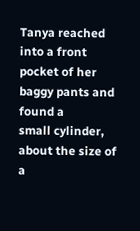Tanya reached into a front pocket of her baggy pants and found a
small cylinder, about the size of a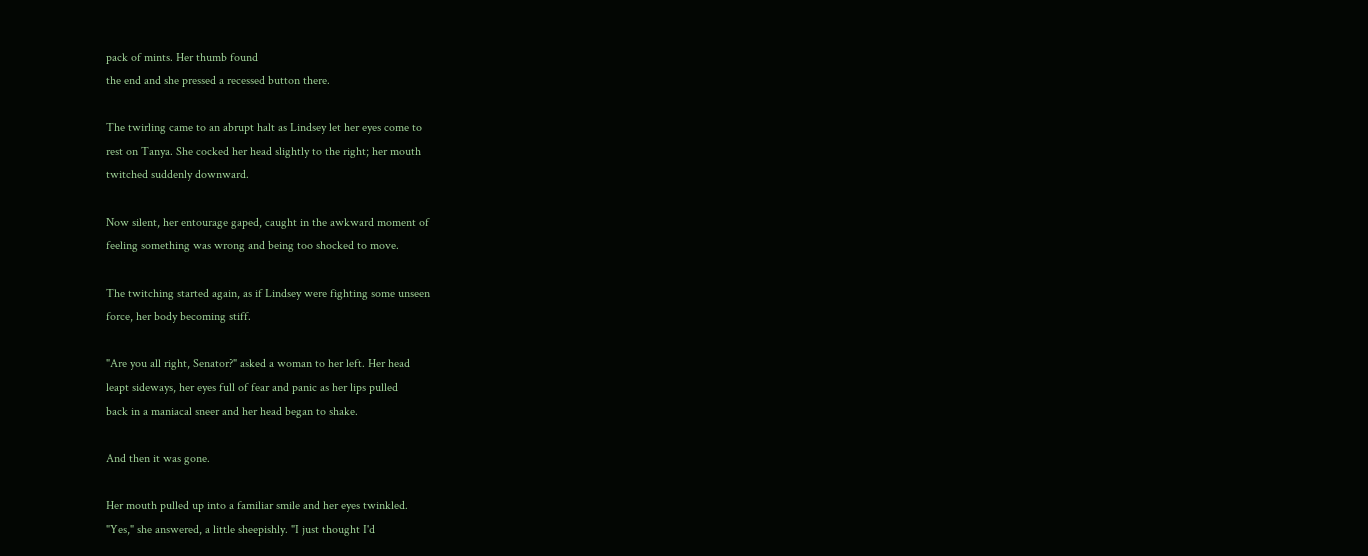pack of mints. Her thumb found
the end and she pressed a recessed button there.

The twirling came to an abrupt halt as Lindsey let her eyes come to
rest on Tanya. She cocked her head slightly to the right; her mouth
twitched suddenly downward.

Now silent, her entourage gaped, caught in the awkward moment of
feeling something was wrong and being too shocked to move.

The twitching started again, as if Lindsey were fighting some unseen
force, her body becoming stiff.

"Are you all right, Senator?" asked a woman to her left. Her head
leapt sideways, her eyes full of fear and panic as her lips pulled
back in a maniacal sneer and her head began to shake.

And then it was gone.

Her mouth pulled up into a familiar smile and her eyes twinkled.
"Yes," she answered, a little sheepishly. "I just thought I'd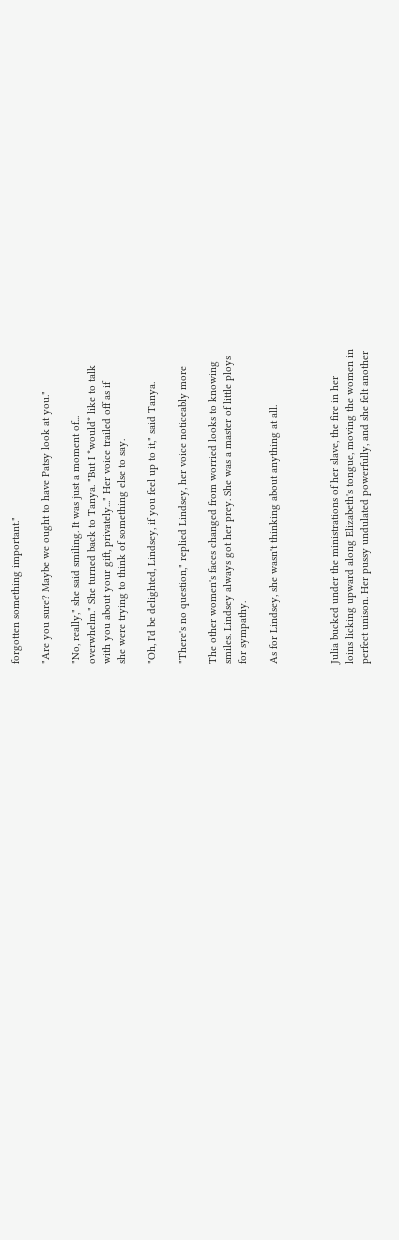forgotten something important."

"Are you sure? Maybe we ought to have Patsy look at you."

"No, really," she said smiling. It was just a moment of...
overwhelm." She turned back to Tanya. "But I *would* like to talk
with you about your gift, privately..." Her voice trailed off as if
she were trying to think of something else to say.

"Oh, I'd be delighted, Lindsey, if you feel up to it," said Tanya.

"There's no question," replied Lindsey, her voice noticeably more

The other women's faces changed from worried looks to knowing
smiles. Lindsey always got her prey. She was a master of little ploys
for sympathy.

As for Lindsey, she wasn't thinking about anything at all.



Julia bucked under the ministrations of her slave, the fire in her
loins licking upward along Elizabeth's tongue, moving the women in
perfect unison. Her pussy undulated powerfully, and she felt another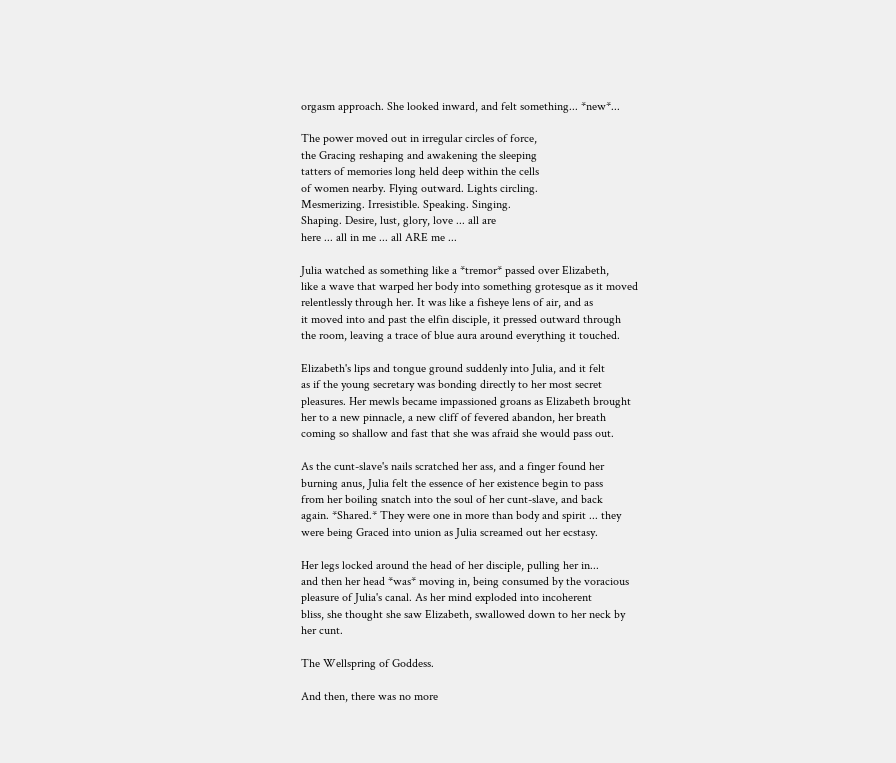orgasm approach. She looked inward, and felt something... *new*...

The power moved out in irregular circles of force,
the Gracing reshaping and awakening the sleeping
tatters of memories long held deep within the cells
of women nearby. Flying outward. Lights circling.
Mesmerizing. Irresistible. Speaking. Singing.
Shaping. Desire, lust, glory, love ... all are
here ... all in me ... all ARE me ...

Julia watched as something like a *tremor* passed over Elizabeth,
like a wave that warped her body into something grotesque as it moved
relentlessly through her. It was like a fisheye lens of air, and as
it moved into and past the elfin disciple, it pressed outward through
the room, leaving a trace of blue aura around everything it touched.

Elizabeth's lips and tongue ground suddenly into Julia, and it felt
as if the young secretary was bonding directly to her most secret
pleasures. Her mewls became impassioned groans as Elizabeth brought
her to a new pinnacle, a new cliff of fevered abandon, her breath
coming so shallow and fast that she was afraid she would pass out.

As the cunt-slave's nails scratched her ass, and a finger found her
burning anus, Julia felt the essence of her existence begin to pass
from her boiling snatch into the soul of her cunt-slave, and back
again. *Shared.* They were one in more than body and spirit ... they
were being Graced into union as Julia screamed out her ecstasy.

Her legs locked around the head of her disciple, pulling her in...
and then her head *was* moving in, being consumed by the voracious
pleasure of Julia's canal. As her mind exploded into incoherent
bliss, she thought she saw Elizabeth, swallowed down to her neck by
her cunt.

The Wellspring of Goddess.

And then, there was no more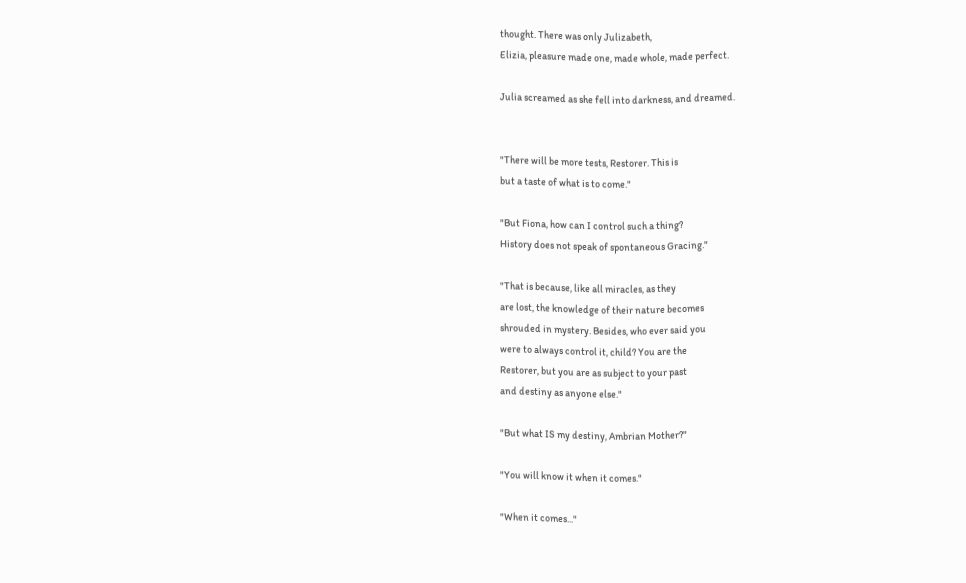thought. There was only Julizabeth,
Elizia, pleasure made one, made whole, made perfect.

Julia screamed as she fell into darkness, and dreamed.


"There will be more tests, Restorer. This is
but a taste of what is to come."

"But Fiona, how can I control such a thing?
History does not speak of spontaneous Gracing."

"That is because, like all miracles, as they
are lost, the knowledge of their nature becomes
shrouded in mystery. Besides, who ever said you
were to always control it, child? You are the
Restorer, but you are as subject to your past
and destiny as anyone else."

"But what IS my destiny, Ambrian Mother?"

"You will know it when it comes."

"When it comes..."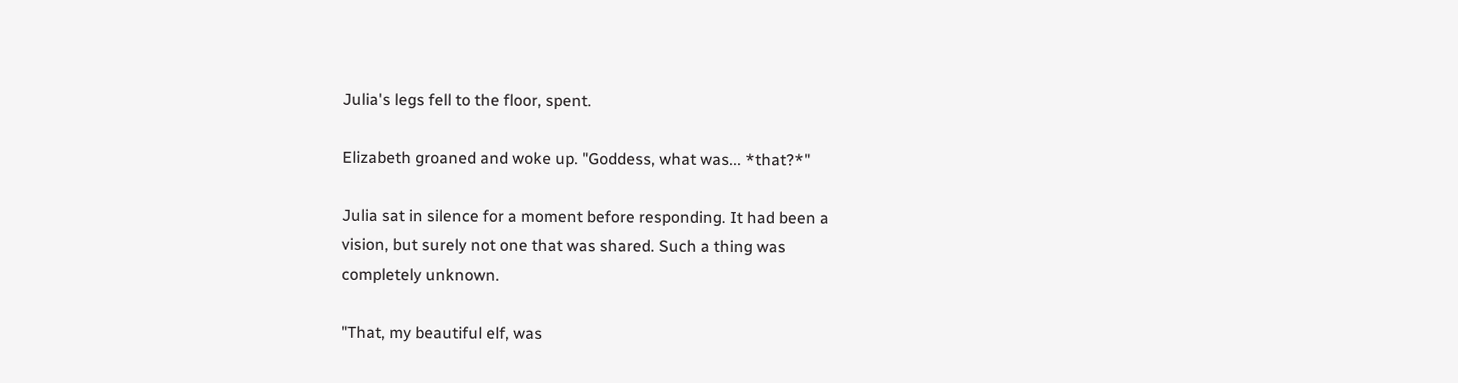Julia's legs fell to the floor, spent.

Elizabeth groaned and woke up. "Goddess, what was... *that?*"

Julia sat in silence for a moment before responding. It had been a
vision, but surely not one that was shared. Such a thing was
completely unknown.

"That, my beautiful elf, was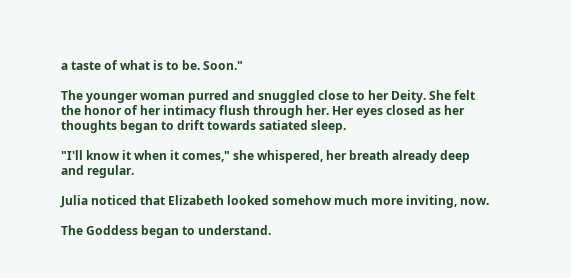a taste of what is to be. Soon."

The younger woman purred and snuggled close to her Deity. She felt
the honor of her intimacy flush through her. Her eyes closed as her
thoughts began to drift towards satiated sleep.

"I'll know it when it comes," she whispered, her breath already deep
and regular.

Julia noticed that Elizabeth looked somehow much more inviting, now.

The Goddess began to understand.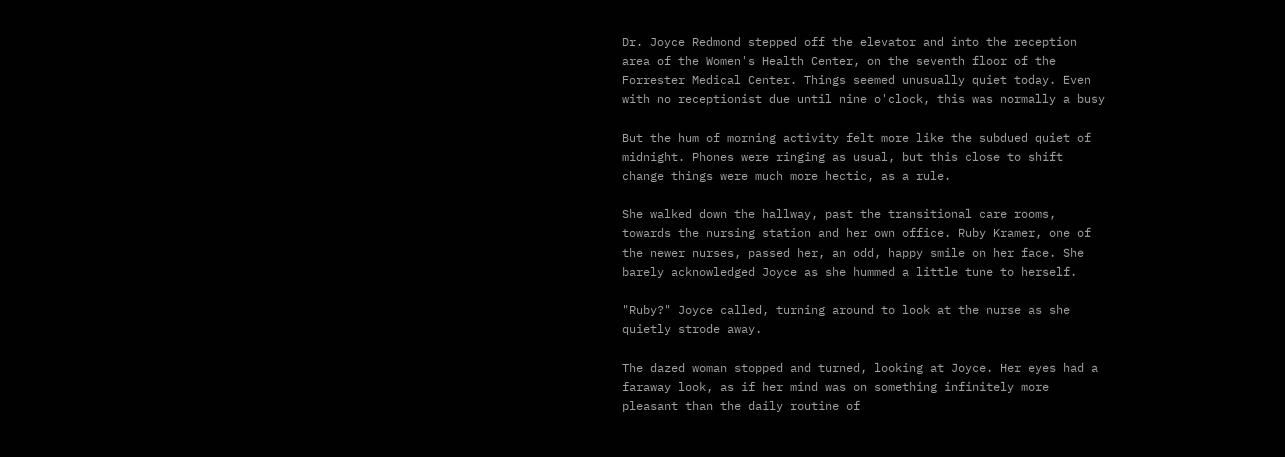Dr. Joyce Redmond stepped off the elevator and into the reception
area of the Women's Health Center, on the seventh floor of the
Forrester Medical Center. Things seemed unusually quiet today. Even
with no receptionist due until nine o'clock, this was normally a busy

But the hum of morning activity felt more like the subdued quiet of
midnight. Phones were ringing as usual, but this close to shift
change things were much more hectic, as a rule.

She walked down the hallway, past the transitional care rooms,
towards the nursing station and her own office. Ruby Kramer, one of
the newer nurses, passed her, an odd, happy smile on her face. She
barely acknowledged Joyce as she hummed a little tune to herself.

"Ruby?" Joyce called, turning around to look at the nurse as she
quietly strode away.

The dazed woman stopped and turned, looking at Joyce. Her eyes had a
faraway look, as if her mind was on something infinitely more
pleasant than the daily routine of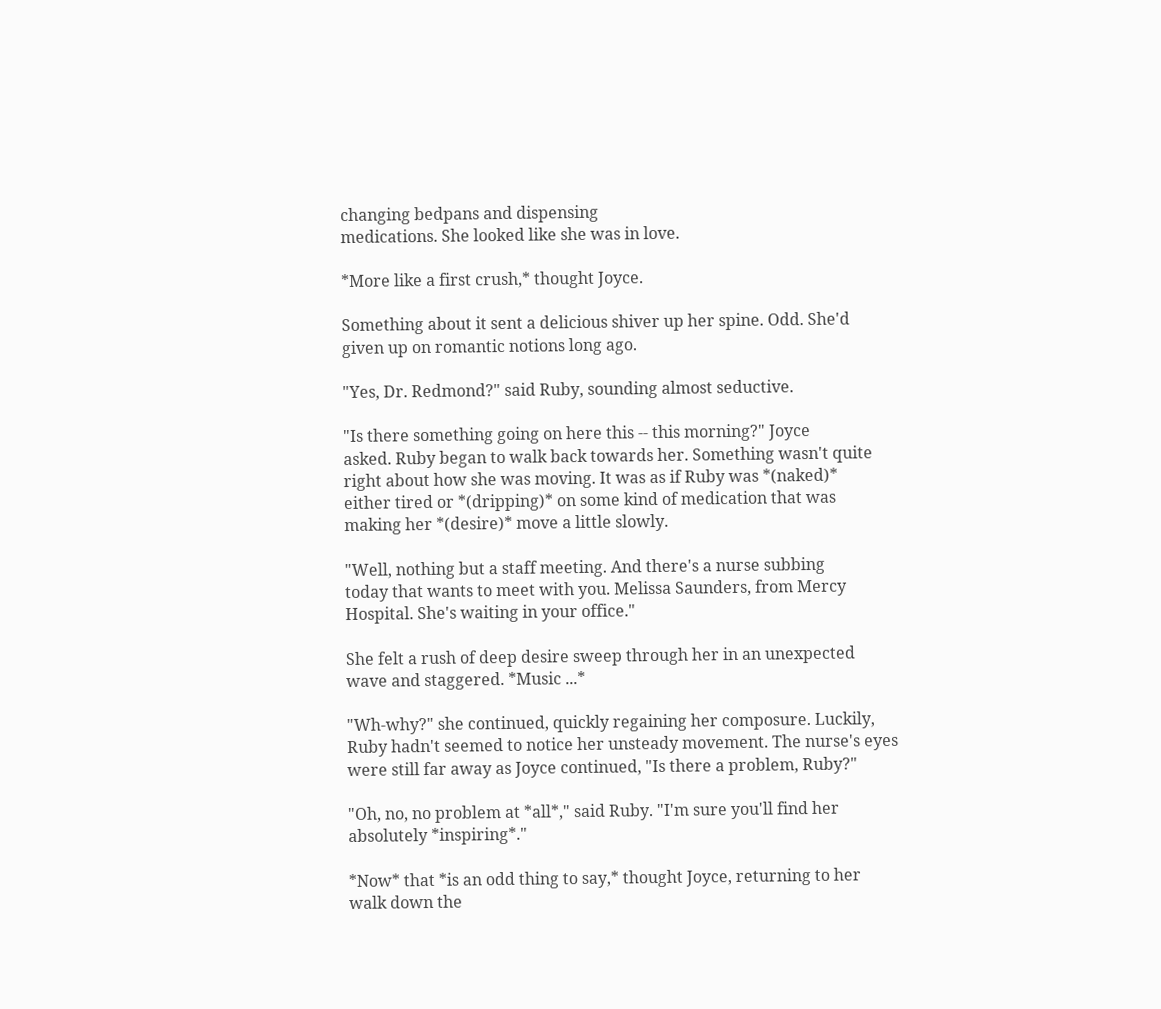changing bedpans and dispensing
medications. She looked like she was in love.

*More like a first crush,* thought Joyce.

Something about it sent a delicious shiver up her spine. Odd. She'd
given up on romantic notions long ago.

"Yes, Dr. Redmond?" said Ruby, sounding almost seductive.

"Is there something going on here this -- this morning?" Joyce
asked. Ruby began to walk back towards her. Something wasn't quite
right about how she was moving. It was as if Ruby was *(naked)*
either tired or *(dripping)* on some kind of medication that was
making her *(desire)* move a little slowly.

"Well, nothing but a staff meeting. And there's a nurse subbing
today that wants to meet with you. Melissa Saunders, from Mercy
Hospital. She's waiting in your office."

She felt a rush of deep desire sweep through her in an unexpected
wave and staggered. *Music ...*

"Wh-why?" she continued, quickly regaining her composure. Luckily,
Ruby hadn't seemed to notice her unsteady movement. The nurse's eyes
were still far away as Joyce continued, "Is there a problem, Ruby?"

"Oh, no, no problem at *all*," said Ruby. "I'm sure you'll find her
absolutely *inspiring*."

*Now* that *is an odd thing to say,* thought Joyce, returning to her
walk down the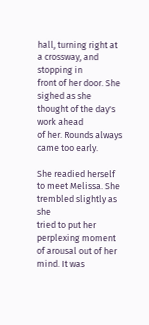hall, turning right at a crossway, and stopping in
front of her door. She sighed as she thought of the day's work ahead
of her. Rounds always came too early.

She readied herself to meet Melissa. She trembled slightly as she
tried to put her perplexing moment of arousal out of her mind. It was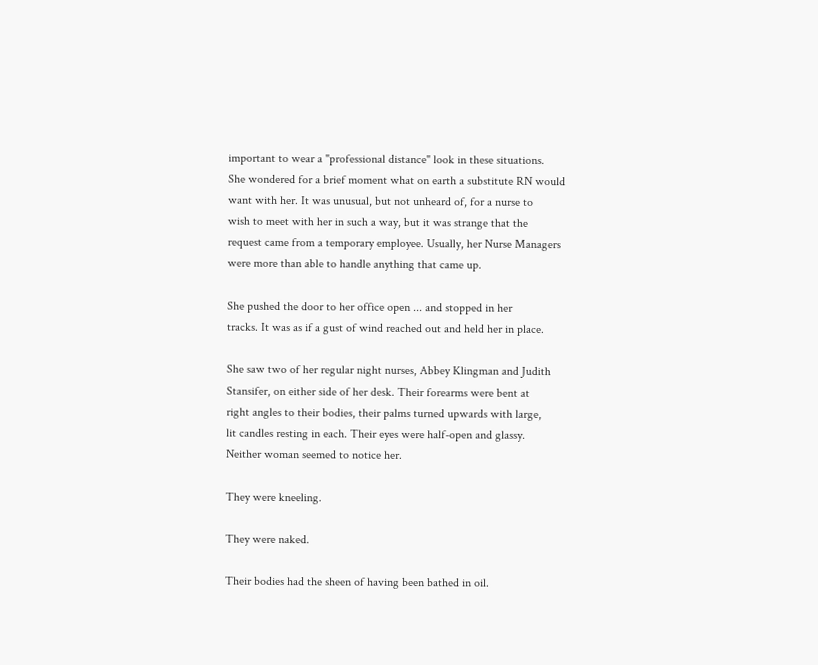important to wear a "professional distance" look in these situations.
She wondered for a brief moment what on earth a substitute RN would
want with her. It was unusual, but not unheard of, for a nurse to
wish to meet with her in such a way, but it was strange that the
request came from a temporary employee. Usually, her Nurse Managers
were more than able to handle anything that came up.

She pushed the door to her office open ... and stopped in her
tracks. It was as if a gust of wind reached out and held her in place.

She saw two of her regular night nurses, Abbey Klingman and Judith
Stansifer, on either side of her desk. Their forearms were bent at
right angles to their bodies, their palms turned upwards with large,
lit candles resting in each. Their eyes were half-open and glassy.
Neither woman seemed to notice her.

They were kneeling.

They were naked.

Their bodies had the sheen of having been bathed in oil.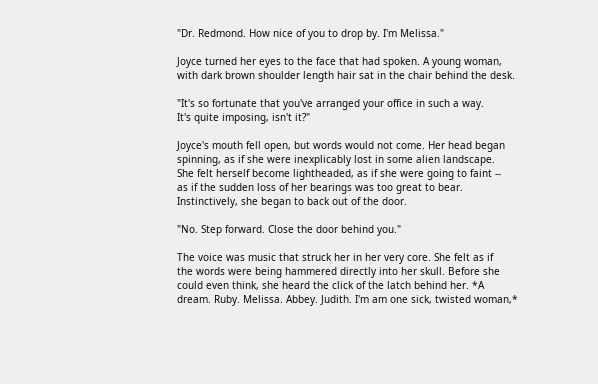"Dr. Redmond. How nice of you to drop by. I'm Melissa."

Joyce turned her eyes to the face that had spoken. A young woman,
with dark brown shoulder length hair sat in the chair behind the desk.

"It's so fortunate that you've arranged your office in such a way.
It's quite imposing, isn't it?"

Joyce's mouth fell open, but words would not come. Her head began
spinning, as if she were inexplicably lost in some alien landscape.
She felt herself become lightheaded, as if she were going to faint --
as if the sudden loss of her bearings was too great to bear.
Instinctively, she began to back out of the door.

"No. Step forward. Close the door behind you."

The voice was music that struck her in her very core. She felt as if
the words were being hammered directly into her skull. Before she
could even think, she heard the click of the latch behind her. *A
dream. Ruby. Melissa. Abbey. Judith. I'm am one sick, twisted woman,*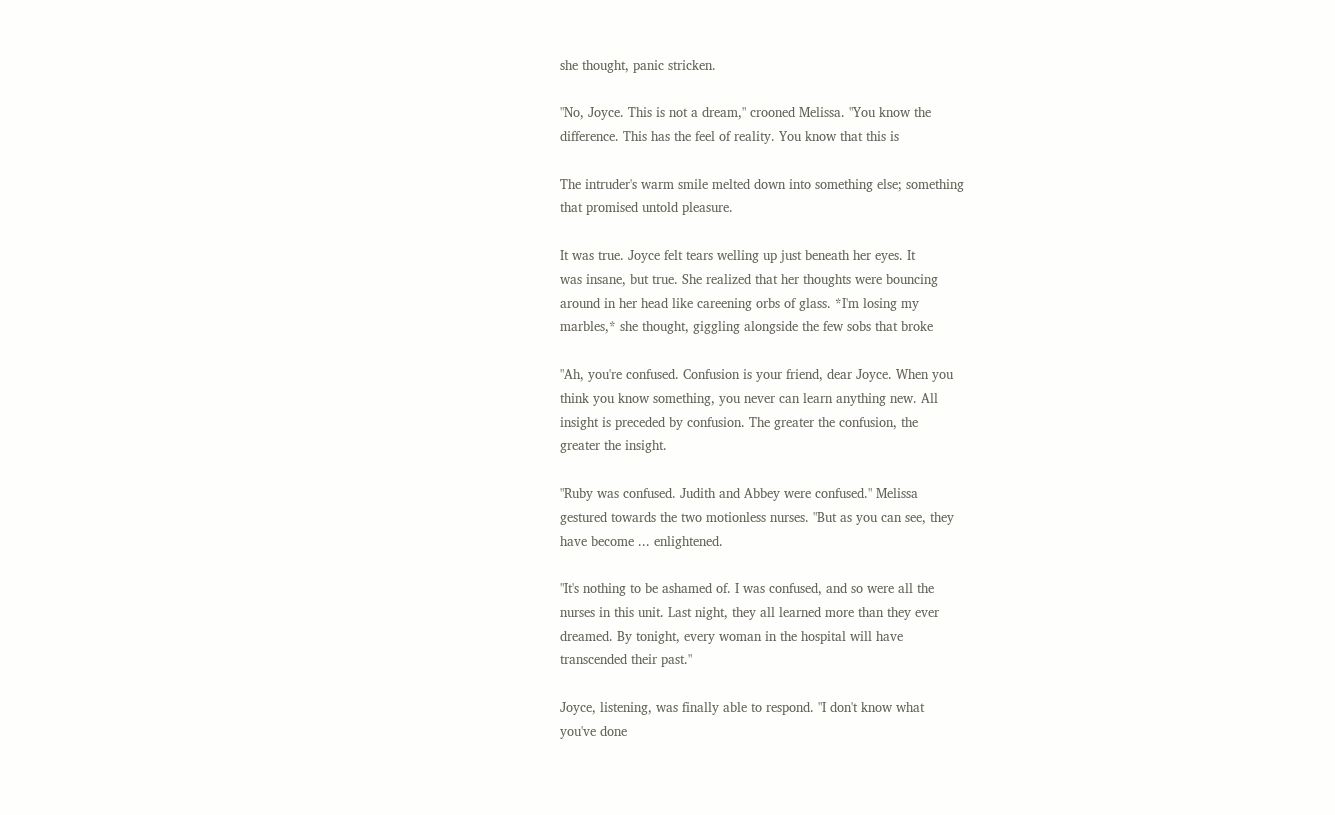she thought, panic stricken.

"No, Joyce. This is not a dream," crooned Melissa. "You know the
difference. This has the feel of reality. You know that this is

The intruder's warm smile melted down into something else; something
that promised untold pleasure.

It was true. Joyce felt tears welling up just beneath her eyes. It
was insane, but true. She realized that her thoughts were bouncing
around in her head like careening orbs of glass. *I'm losing my
marbles,* she thought, giggling alongside the few sobs that broke

"Ah, you're confused. Confusion is your friend, dear Joyce. When you
think you know something, you never can learn anything new. All
insight is preceded by confusion. The greater the confusion, the
greater the insight.

"Ruby was confused. Judith and Abbey were confused." Melissa
gestured towards the two motionless nurses. "But as you can see, they
have become ... enlightened.

"It's nothing to be ashamed of. I was confused, and so were all the
nurses in this unit. Last night, they all learned more than they ever
dreamed. By tonight, every woman in the hospital will have
transcended their past."

Joyce, listening, was finally able to respond. "I don't know what
you've done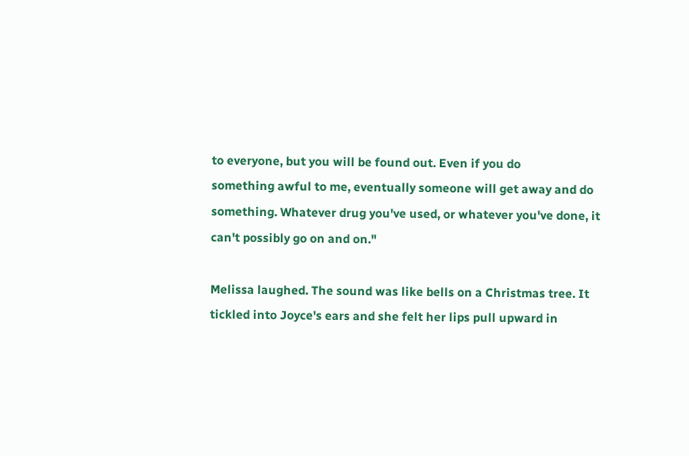to everyone, but you will be found out. Even if you do
something awful to me, eventually someone will get away and do
something. Whatever drug you've used, or whatever you've done, it
can't possibly go on and on."

Melissa laughed. The sound was like bells on a Christmas tree. It
tickled into Joyce's ears and she felt her lips pull upward in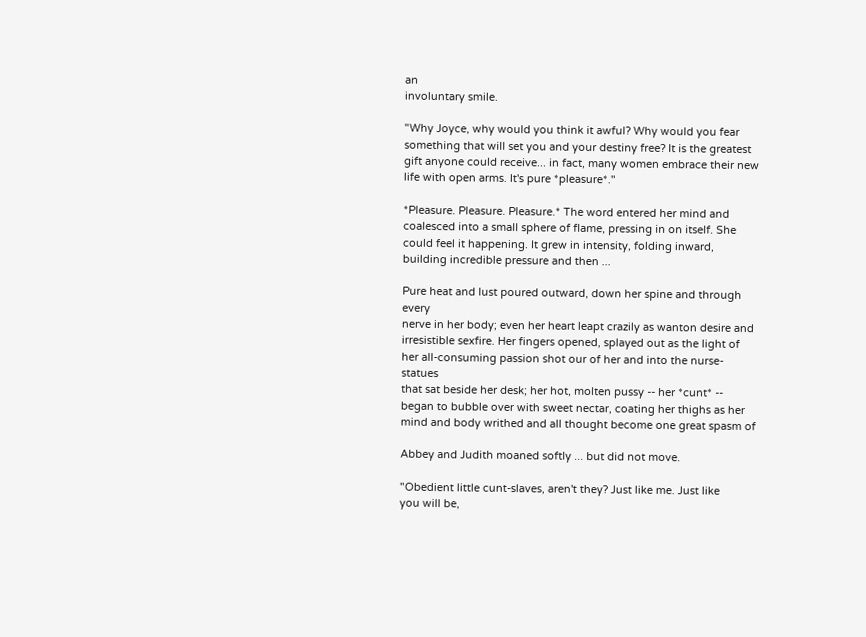an
involuntary smile.

"Why Joyce, why would you think it awful? Why would you fear
something that will set you and your destiny free? It is the greatest
gift anyone could receive... in fact, many women embrace their new
life with open arms. It's pure *pleasure*."

*Pleasure. Pleasure. Pleasure.* The word entered her mind and
coalesced into a small sphere of flame, pressing in on itself. She
could feel it happening. It grew in intensity, folding inward,
building incredible pressure and then ...

Pure heat and lust poured outward, down her spine and through every
nerve in her body; even her heart leapt crazily as wanton desire and
irresistible sexfire. Her fingers opened, splayed out as the light of
her all-consuming passion shot our of her and into the nurse-statues
that sat beside her desk; her hot, molten pussy -- her *cunt* --
began to bubble over with sweet nectar, coating her thighs as her
mind and body writhed and all thought become one great spasm of

Abbey and Judith moaned softly ... but did not move.

"Obedient little cunt-slaves, aren't they? Just like me. Just like
you will be,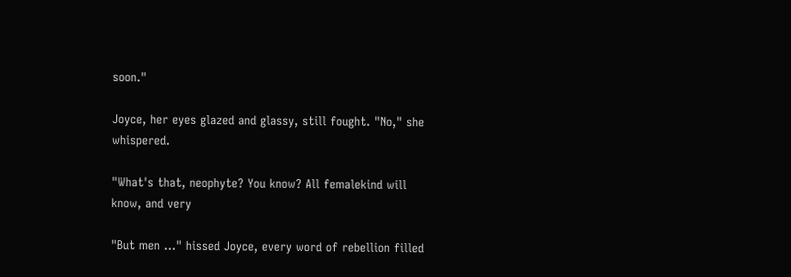soon."

Joyce, her eyes glazed and glassy, still fought. "No," she whispered.

"What's that, neophyte? You know? All femalekind will know, and very

"But men ..." hissed Joyce, every word of rebellion filled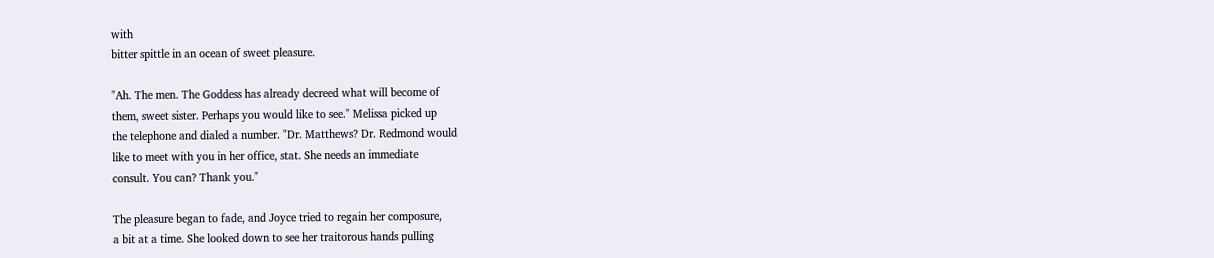with
bitter spittle in an ocean of sweet pleasure.

"Ah. The men. The Goddess has already decreed what will become of
them, sweet sister. Perhaps you would like to see." Melissa picked up
the telephone and dialed a number. "Dr. Matthews? Dr. Redmond would
like to meet with you in her office, stat. She needs an immediate
consult. You can? Thank you."

The pleasure began to fade, and Joyce tried to regain her composure,
a bit at a time. She looked down to see her traitorous hands pulling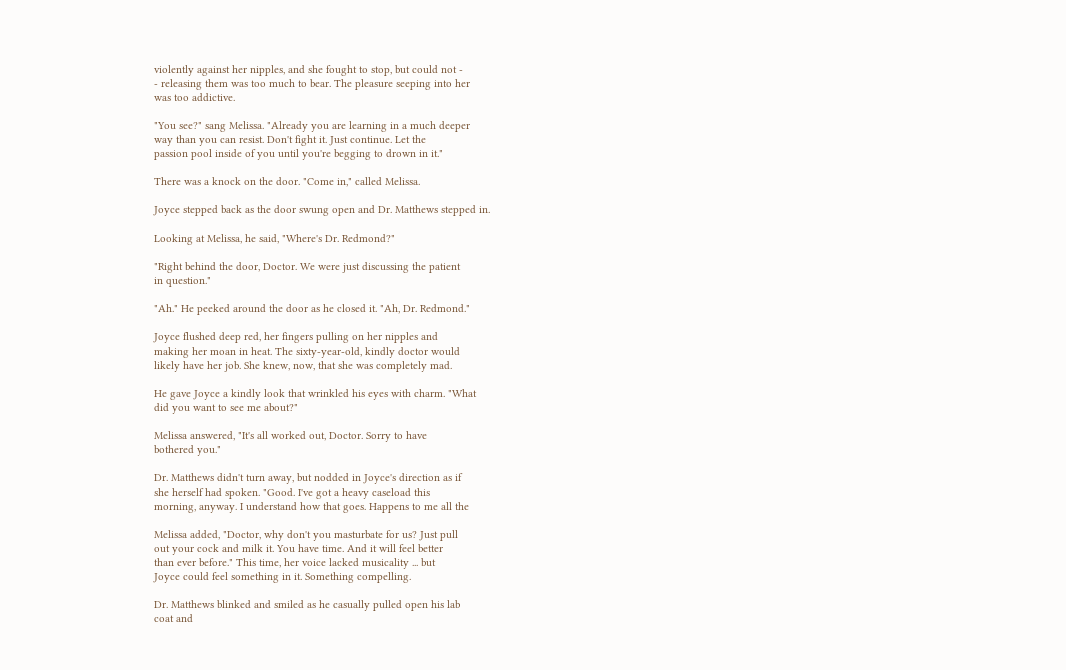violently against her nipples, and she fought to stop, but could not -
- releasing them was too much to bear. The pleasure seeping into her
was too addictive.

"You see?" sang Melissa. "Already you are learning in a much deeper
way than you can resist. Don't fight it. Just continue. Let the
passion pool inside of you until you're begging to drown in it."

There was a knock on the door. "Come in," called Melissa.

Joyce stepped back as the door swung open and Dr. Matthews stepped in.

Looking at Melissa, he said, "Where's Dr. Redmond?"

"Right behind the door, Doctor. We were just discussing the patient
in question."

"Ah." He peeked around the door as he closed it. "Ah, Dr. Redmond."

Joyce flushed deep red, her fingers pulling on her nipples and
making her moan in heat. The sixty-year-old, kindly doctor would
likely have her job. She knew, now, that she was completely mad.

He gave Joyce a kindly look that wrinkled his eyes with charm. "What
did you want to see me about?"

Melissa answered, "It's all worked out, Doctor. Sorry to have
bothered you."

Dr. Matthews didn't turn away, but nodded in Joyce's direction as if
she herself had spoken. "Good. I've got a heavy caseload this
morning, anyway. I understand how that goes. Happens to me all the

Melissa added, "Doctor, why don't you masturbate for us? Just pull
out your cock and milk it. You have time. And it will feel better
than ever before." This time, her voice lacked musicality ... but
Joyce could feel something in it. Something compelling.

Dr. Matthews blinked and smiled as he casually pulled open his lab
coat and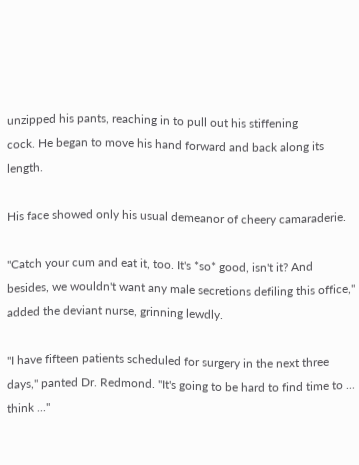unzipped his pants, reaching in to pull out his stiffening
cock. He began to move his hand forward and back along its length.

His face showed only his usual demeanor of cheery camaraderie.

"Catch your cum and eat it, too. It's *so* good, isn't it? And
besides, we wouldn't want any male secretions defiling this office,"
added the deviant nurse, grinning lewdly.

"I have fifteen patients scheduled for surgery in the next three
days," panted Dr. Redmond. "It's going to be hard to find time to ...
think ..."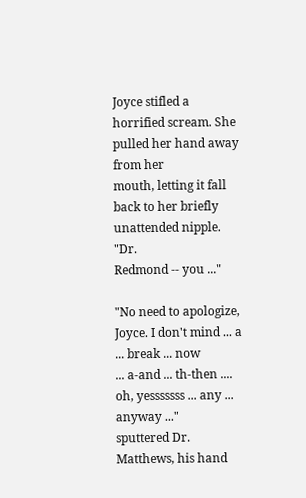Joyce stifled a horrified scream. She pulled her hand away from her
mouth, letting it fall back to her briefly unattended nipple. "Dr.
Redmond -- you ..."

"No need to apologize, Joyce. I don't mind ... a ... break ... now
... a-and ... th-then .... oh, yesssssss ... any ... anyway ..."
sputtered Dr. Matthews, his hand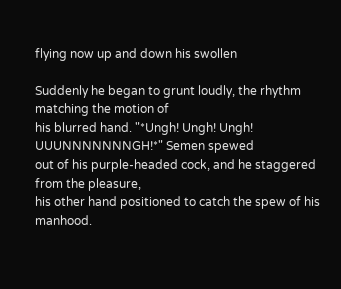flying now up and down his swollen

Suddenly he began to grunt loudly, the rhythm matching the motion of
his blurred hand. "*Ungh! Ungh! Ungh! UUUNNNNNNNGH!*" Semen spewed
out of his purple-headed cock, and he staggered from the pleasure,
his other hand positioned to catch the spew of his manhood.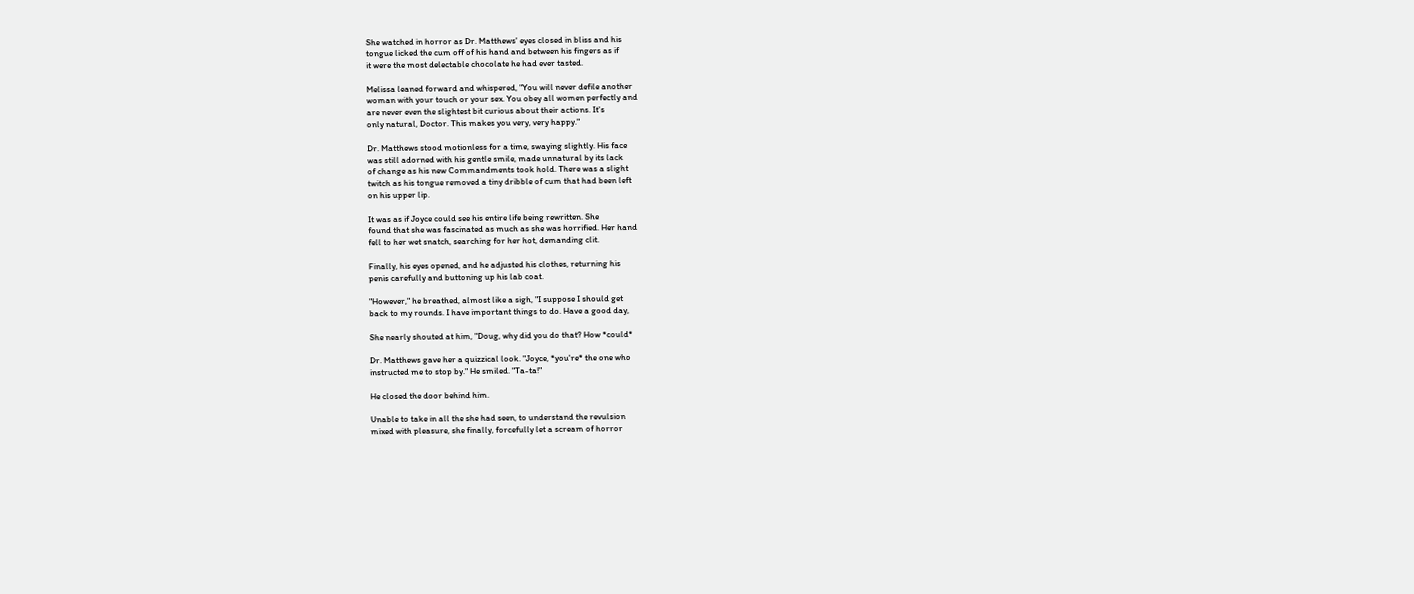She watched in horror as Dr. Matthews' eyes closed in bliss and his
tongue licked the cum off of his hand and between his fingers as if
it were the most delectable chocolate he had ever tasted.

Melissa leaned forward and whispered, "You will never defile another
woman with your touch or your sex. You obey all women perfectly and
are never even the slightest bit curious about their actions. It's
only natural, Doctor. This makes you very, very happy."

Dr. Matthews stood motionless for a time, swaying slightly. His face
was still adorned with his gentle smile, made unnatural by its lack
of change as his new Commandments took hold. There was a slight
twitch as his tongue removed a tiny dribble of cum that had been left
on his upper lip.

It was as if Joyce could see his entire life being rewritten. She
found that she was fascinated as much as she was horrified. Her hand
fell to her wet snatch, searching for her hot, demanding clit.

Finally, his eyes opened, and he adjusted his clothes, returning his
penis carefully and buttoning up his lab coat.

"However," he breathed, almost like a sigh, "I suppose I should get
back to my rounds. I have important things to do. Have a good day,

She nearly shouted at him, "Doug, why did you do that? How *could*

Dr. Matthews gave her a quizzical look. "Joyce, *you're* the one who
instructed me to stop by." He smiled. "Ta-ta!"

He closed the door behind him.

Unable to take in all the she had seen, to understand the revulsion
mixed with pleasure, she finally, forcefully let a scream of horror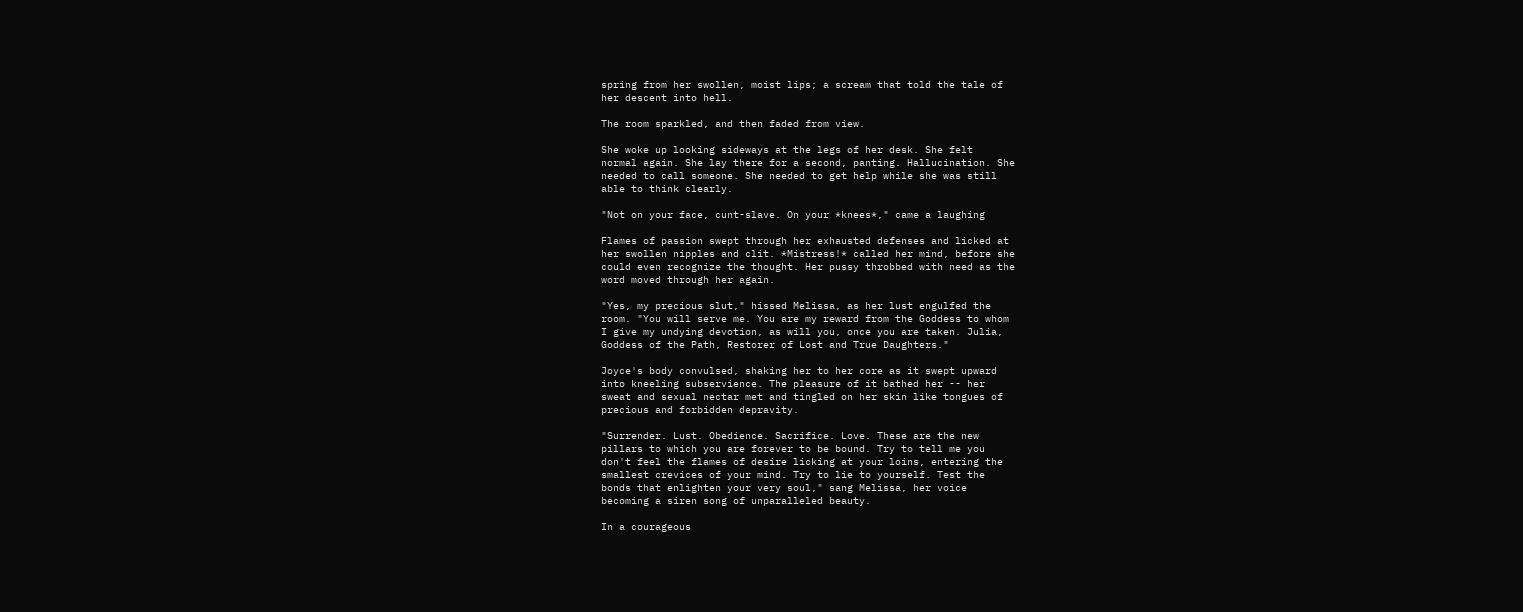spring from her swollen, moist lips; a scream that told the tale of
her descent into hell.

The room sparkled, and then faded from view.

She woke up looking sideways at the legs of her desk. She felt
normal again. She lay there for a second, panting. Hallucination. She
needed to call someone. She needed to get help while she was still
able to think clearly.

"Not on your face, cunt-slave. On your *knees*," came a laughing

Flames of passion swept through her exhausted defenses and licked at
her swollen nipples and clit. *Mistress!* called her mind, before she
could even recognize the thought. Her pussy throbbed with need as the
word moved through her again.

"Yes, my precious slut," hissed Melissa, as her lust engulfed the
room. "You will serve me. You are my reward from the Goddess to whom
I give my undying devotion, as will you, once you are taken. Julia,
Goddess of the Path, Restorer of Lost and True Daughters."

Joyce's body convulsed, shaking her to her core as it swept upward
into kneeling subservience. The pleasure of it bathed her -- her
sweat and sexual nectar met and tingled on her skin like tongues of
precious and forbidden depravity.

"Surrender. Lust. Obedience. Sacrifice. Love. These are the new
pillars to which you are forever to be bound. Try to tell me you
don't feel the flames of desire licking at your loins, entering the
smallest crevices of your mind. Try to lie to yourself. Test the
bonds that enlighten your very soul," sang Melissa, her voice
becoming a siren song of unparalleled beauty.

In a courageous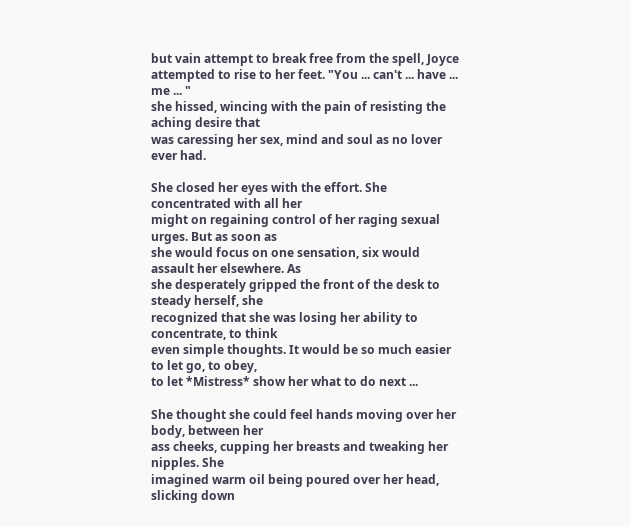but vain attempt to break free from the spell, Joyce
attempted to rise to her feet. "You ... can't ... have ... me ... "
she hissed, wincing with the pain of resisting the aching desire that
was caressing her sex, mind and soul as no lover ever had.

She closed her eyes with the effort. She concentrated with all her
might on regaining control of her raging sexual urges. But as soon as
she would focus on one sensation, six would assault her elsewhere. As
she desperately gripped the front of the desk to steady herself, she
recognized that she was losing her ability to concentrate, to think
even simple thoughts. It would be so much easier to let go, to obey,
to let *Mistress* show her what to do next ...

She thought she could feel hands moving over her body, between her
ass cheeks, cupping her breasts and tweaking her nipples. She
imagined warm oil being poured over her head, slicking down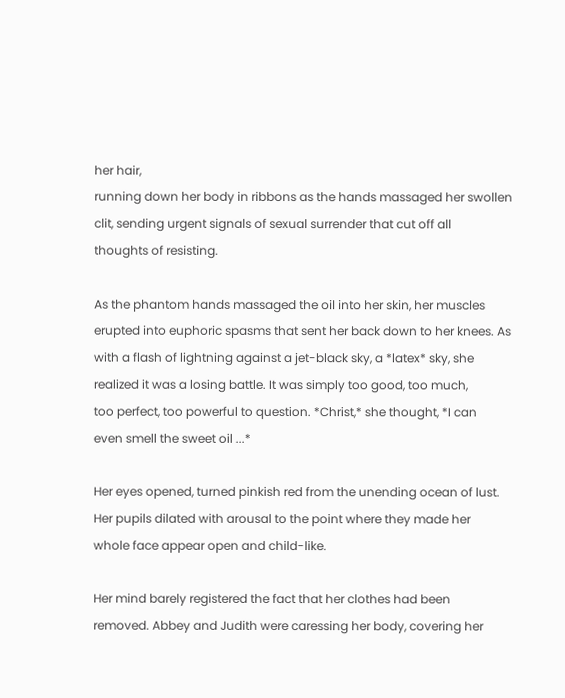her hair,
running down her body in ribbons as the hands massaged her swollen
clit, sending urgent signals of sexual surrender that cut off all
thoughts of resisting.

As the phantom hands massaged the oil into her skin, her muscles
erupted into euphoric spasms that sent her back down to her knees. As
with a flash of lightning against a jet-black sky, a *latex* sky, she
realized it was a losing battle. It was simply too good, too much,
too perfect, too powerful to question. *Christ,* she thought, *I can
even smell the sweet oil ...*

Her eyes opened, turned pinkish red from the unending ocean of lust.
Her pupils dilated with arousal to the point where they made her
whole face appear open and child-like.

Her mind barely registered the fact that her clothes had been
removed. Abbey and Judith were caressing her body, covering her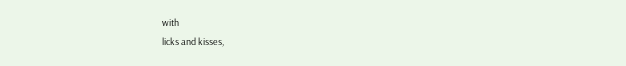with
licks and kisses,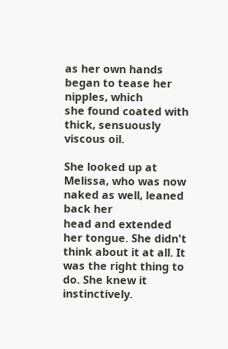as her own hands began to tease her nipples, which
she found coated with thick, sensuously viscous oil.

She looked up at Melissa, who was now naked as well, leaned back her
head and extended her tongue. She didn't think about it at all. It
was the right thing to do. She knew it instinctively.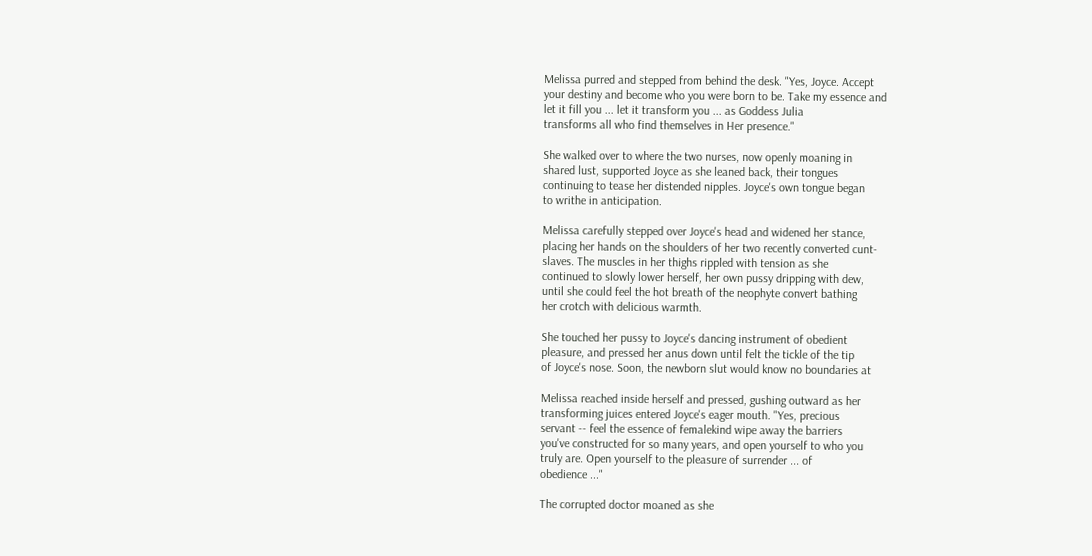Melissa purred and stepped from behind the desk. "Yes, Joyce. Accept
your destiny and become who you were born to be. Take my essence and
let it fill you ... let it transform you ... as Goddess Julia
transforms all who find themselves in Her presence."

She walked over to where the two nurses, now openly moaning in
shared lust, supported Joyce as she leaned back, their tongues
continuing to tease her distended nipples. Joyce's own tongue began
to writhe in anticipation.

Melissa carefully stepped over Joyce's head and widened her stance,
placing her hands on the shoulders of her two recently converted cunt-
slaves. The muscles in her thighs rippled with tension as she
continued to slowly lower herself, her own pussy dripping with dew,
until she could feel the hot breath of the neophyte convert bathing
her crotch with delicious warmth.

She touched her pussy to Joyce's dancing instrument of obedient
pleasure, and pressed her anus down until felt the tickle of the tip
of Joyce's nose. Soon, the newborn slut would know no boundaries at

Melissa reached inside herself and pressed, gushing outward as her
transforming juices entered Joyce's eager mouth. "Yes, precious
servant -- feel the essence of femalekind wipe away the barriers
you've constructed for so many years, and open yourself to who you
truly are. Open yourself to the pleasure of surrender ... of
obedience ..."

The corrupted doctor moaned as she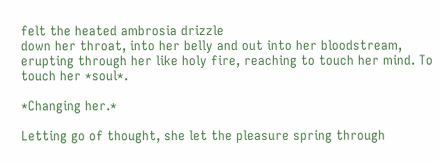felt the heated ambrosia drizzle
down her throat, into her belly and out into her bloodstream,
erupting through her like holy fire, reaching to touch her mind. To
touch her *soul*.

*Changing her.*

Letting go of thought, she let the pleasure spring through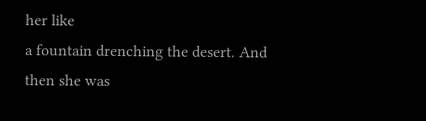her like
a fountain drenching the desert. And then she was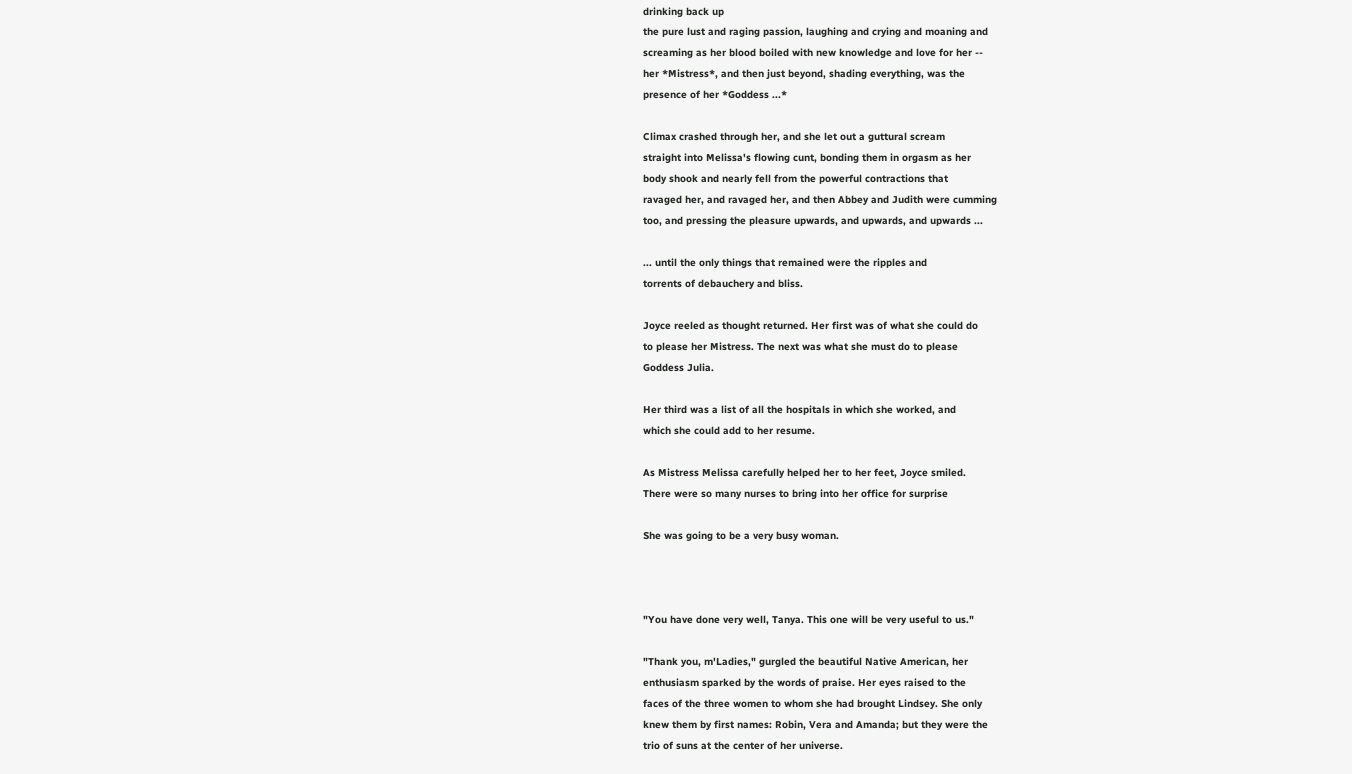drinking back up
the pure lust and raging passion, laughing and crying and moaning and
screaming as her blood boiled with new knowledge and love for her --
her *Mistress*, and then just beyond, shading everything, was the
presence of her *Goddess ...*

Climax crashed through her, and she let out a guttural scream
straight into Melissa's flowing cunt, bonding them in orgasm as her
body shook and nearly fell from the powerful contractions that
ravaged her, and ravaged her, and then Abbey and Judith were cumming
too, and pressing the pleasure upwards, and upwards, and upwards ...

... until the only things that remained were the ripples and
torrents of debauchery and bliss.

Joyce reeled as thought returned. Her first was of what she could do
to please her Mistress. The next was what she must do to please
Goddess Julia.

Her third was a list of all the hospitals in which she worked, and
which she could add to her resume.

As Mistress Melissa carefully helped her to her feet, Joyce smiled.
There were so many nurses to bring into her office for surprise

She was going to be a very busy woman.



"You have done very well, Tanya. This one will be very useful to us."

"Thank you, m'Ladies," gurgled the beautiful Native American, her
enthusiasm sparked by the words of praise. Her eyes raised to the
faces of the three women to whom she had brought Lindsey. She only
knew them by first names: Robin, Vera and Amanda; but they were the
trio of suns at the center of her universe.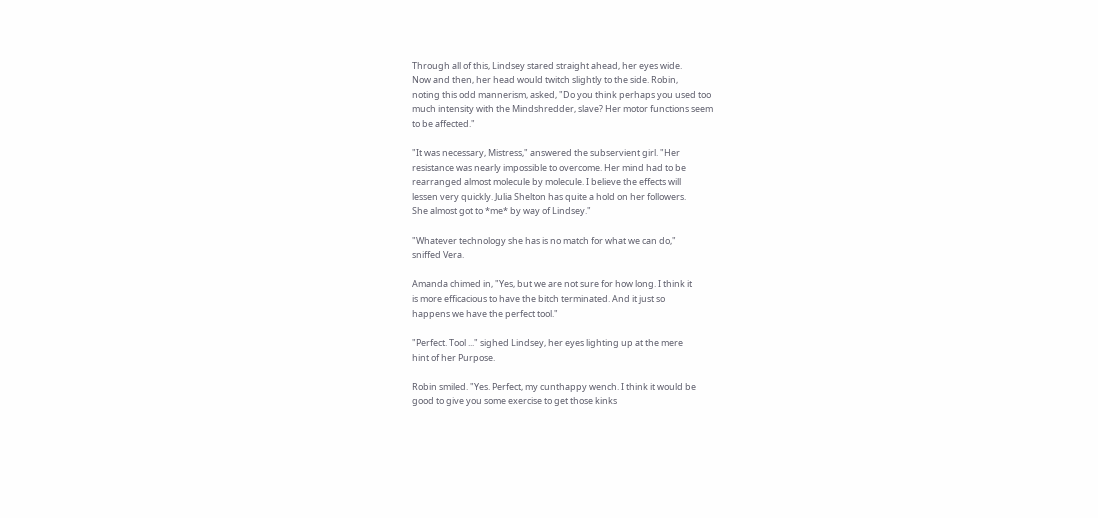Through all of this, Lindsey stared straight ahead, her eyes wide.
Now and then, her head would twitch slightly to the side. Robin,
noting this odd mannerism, asked, "Do you think perhaps you used too
much intensity with the Mindshredder, slave? Her motor functions seem
to be affected."

"It was necessary, Mistress," answered the subservient girl. "Her
resistance was nearly impossible to overcome. Her mind had to be
rearranged almost molecule by molecule. I believe the effects will
lessen very quickly. Julia Shelton has quite a hold on her followers.
She almost got to *me* by way of Lindsey."

"Whatever technology she has is no match for what we can do,"
sniffed Vera.

Amanda chimed in, "Yes, but we are not sure for how long. I think it
is more efficacious to have the bitch terminated. And it just so
happens we have the perfect tool."

"Perfect. Tool ..." sighed Lindsey, her eyes lighting up at the mere
hint of her Purpose.

Robin smiled. "Yes. Perfect, my cunthappy wench. I think it would be
good to give you some exercise to get those kinks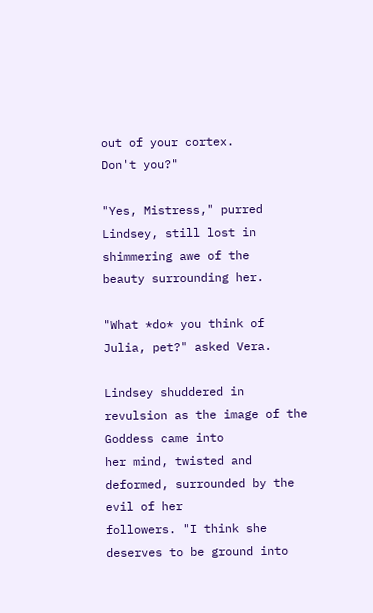out of your cortex.
Don't you?"

"Yes, Mistress," purred Lindsey, still lost in shimmering awe of the
beauty surrounding her.

"What *do* you think of Julia, pet?" asked Vera.

Lindsey shuddered in revulsion as the image of the Goddess came into
her mind, twisted and deformed, surrounded by the evil of her
followers. "I think she deserves to be ground into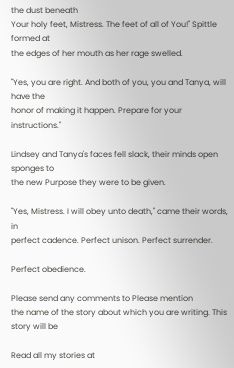the dust beneath
Your holy feet, Mistress. The feet of all of You!" Spittle formed at
the edges of her mouth as her rage swelled.

"Yes, you are right. And both of you, you and Tanya, will have the
honor of making it happen. Prepare for your instructions."

Lindsey and Tanya's faces fell slack, their minds open sponges to
the new Purpose they were to be given.

"Yes, Mistress. I will obey unto death," came their words, in
perfect cadence. Perfect unison. Perfect surrender.

Perfect obedience.

Please send any comments to Please mention
the name of the story about which you are writing. This story will be

Read all my stories at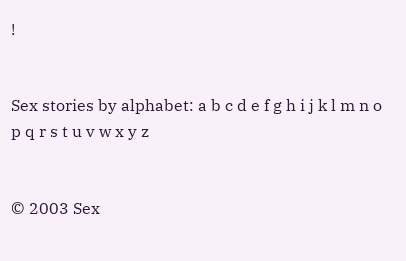!


Sex stories by alphabet: a b c d e f g h i j k l m n o p q r s t u v w x y z


© 2003 Sex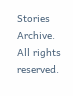Stories Archive. All rights reserved.